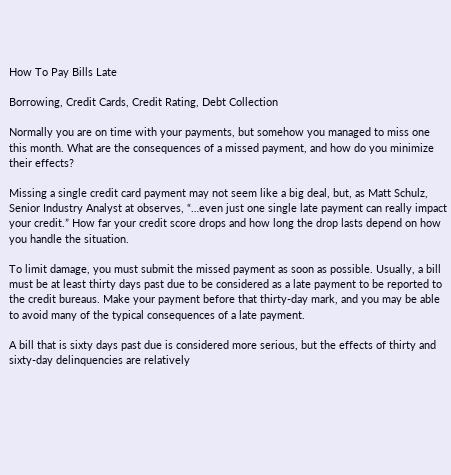How To Pay Bills Late

Borrowing, Credit Cards, Credit Rating, Debt Collection

Normally you are on time with your payments, but somehow you managed to miss one this month. What are the consequences of a missed payment, and how do you minimize their effects?

Missing a single credit card payment may not seem like a big deal, but, as Matt Schulz, Senior Industry Analyst at observes, “…even just one single late payment can really impact your credit.” How far your credit score drops and how long the drop lasts depend on how you handle the situation.

To limit damage, you must submit the missed payment as soon as possible. Usually, a bill must be at least thirty days past due to be considered as a late payment to be reported to the credit bureaus. Make your payment before that thirty-day mark, and you may be able to avoid many of the typical consequences of a late payment.

A bill that is sixty days past due is considered more serious, but the effects of thirty and sixty-day delinquencies are relatively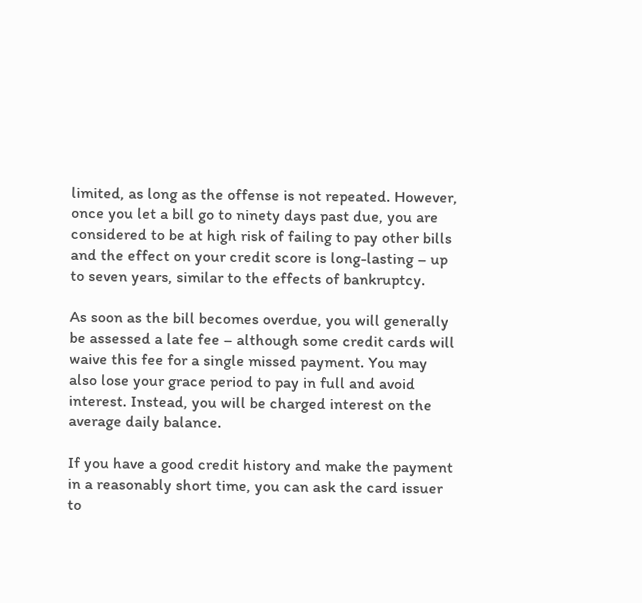limited, as long as the offense is not repeated. However, once you let a bill go to ninety days past due, you are considered to be at high risk of failing to pay other bills and the effect on your credit score is long-lasting – up to seven years, similar to the effects of bankruptcy.

As soon as the bill becomes overdue, you will generally be assessed a late fee – although some credit cards will waive this fee for a single missed payment. You may also lose your grace period to pay in full and avoid interest. Instead, you will be charged interest on the average daily balance.

If you have a good credit history and make the payment in a reasonably short time, you can ask the card issuer to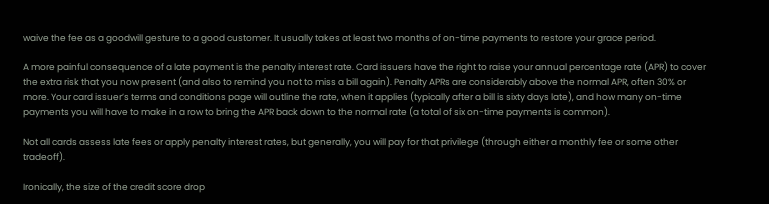waive the fee as a goodwill gesture to a good customer. It usually takes at least two months of on-time payments to restore your grace period.

A more painful consequence of a late payment is the penalty interest rate. Card issuers have the right to raise your annual percentage rate (APR) to cover the extra risk that you now present (and also to remind you not to miss a bill again). Penalty APRs are considerably above the normal APR, often 30% or more. Your card issuer’s terms and conditions page will outline the rate, when it applies (typically after a bill is sixty days late), and how many on-time payments you will have to make in a row to bring the APR back down to the normal rate (a total of six on-time payments is common).

Not all cards assess late fees or apply penalty interest rates, but generally, you will pay for that privilege (through either a monthly fee or some other tradeoff).

Ironically, the size of the credit score drop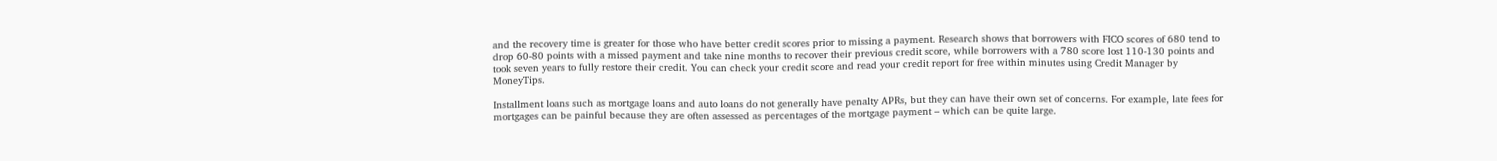and the recovery time is greater for those who have better credit scores prior to missing a payment. Research shows that borrowers with FICO scores of 680 tend to drop 60-80 points with a missed payment and take nine months to recover their previous credit score, while borrowers with a 780 score lost 110-130 points and took seven years to fully restore their credit. You can check your credit score and read your credit report for free within minutes using Credit Manager by MoneyTips.

Installment loans such as mortgage loans and auto loans do not generally have penalty APRs, but they can have their own set of concerns. For example, late fees for mortgages can be painful because they are often assessed as percentages of the mortgage payment – which can be quite large.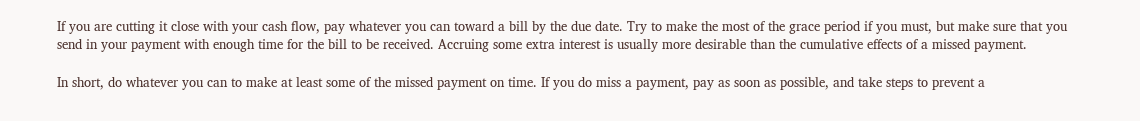If you are cutting it close with your cash flow, pay whatever you can toward a bill by the due date. Try to make the most of the grace period if you must, but make sure that you send in your payment with enough time for the bill to be received. Accruing some extra interest is usually more desirable than the cumulative effects of a missed payment.

In short, do whatever you can to make at least some of the missed payment on time. If you do miss a payment, pay as soon as possible, and take steps to prevent a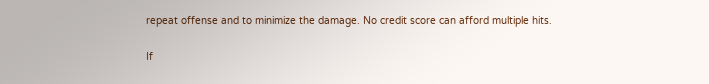repeat offense and to minimize the damage. No credit score can afford multiple hits.

If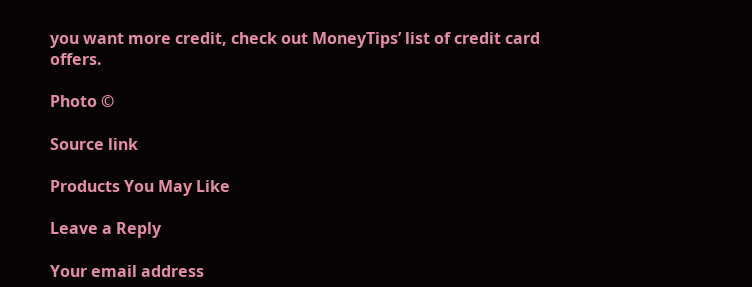you want more credit, check out MoneyTips’ list of credit card offers.

Photo ©

Source link

Products You May Like

Leave a Reply

Your email address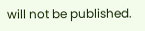will not be published.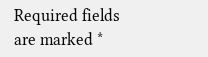Required fields are marked *